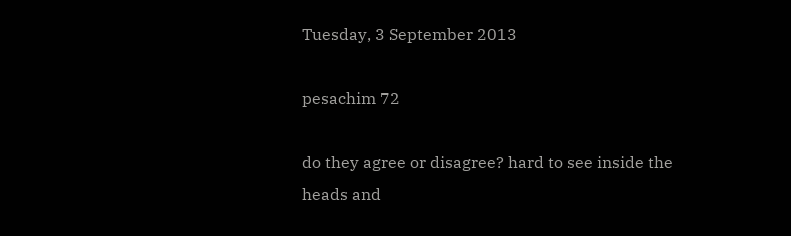Tuesday, 3 September 2013

pesachim 72

do they agree or disagree? hard to see inside the heads and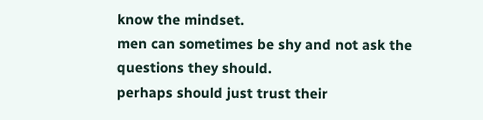know the mindset.
men can sometimes be shy and not ask the questions they should.
perhaps should just trust their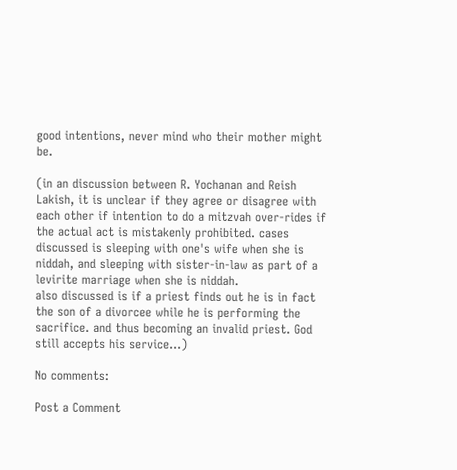good intentions, never mind who their mother might be.

(in an discussion between R. Yochanan and Reish Lakish, it is unclear if they agree or disagree with each other if intention to do a mitzvah over-rides if the actual act is mistakenly prohibited. cases discussed is sleeping with one's wife when she is niddah, and sleeping with sister-in-law as part of a levirite marriage when she is niddah.
also discussed is if a priest finds out he is in fact the son of a divorcee while he is performing the sacrifice. and thus becoming an invalid priest. God still accepts his service...)

No comments:

Post a Comment